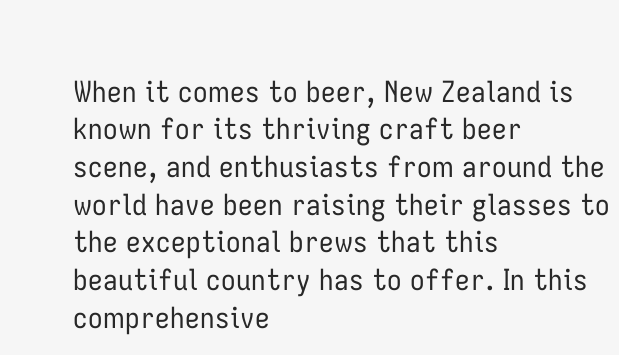When it comes to beer, New Zealand is known for its thriving craft beer scene, and enthusiasts from around the world have been raising their glasses to the exceptional brews that this beautiful country has to offer. In this comprehensive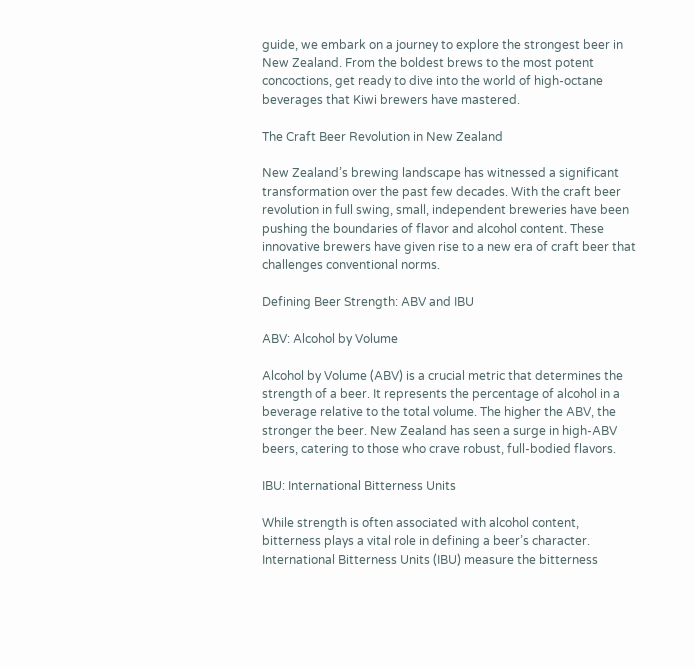guide, we embark on a journey to explore the strongest beer in New Zealand. From the boldest brews to the most potent concoctions, get ready to dive into the world of high-octane beverages that Kiwi brewers have mastered.

The Craft Beer Revolution in New Zealand

New Zealand’s brewing landscape has witnessed a significant transformation over the past few decades. With the craft beer revolution in full swing, small, independent breweries have been pushing the boundaries of flavor and alcohol content. These innovative brewers have given rise to a new era of craft beer that challenges conventional norms.

Defining Beer Strength: ABV and IBU

ABV: Alcohol by Volume

Alcohol by Volume (ABV) is a crucial metric that determines the strength of a beer. It represents the percentage of alcohol in a beverage relative to the total volume. The higher the ABV, the stronger the beer. New Zealand has seen a surge in high-ABV beers, catering to those who crave robust, full-bodied flavors.

IBU: International Bitterness Units

While strength is often associated with alcohol content, bitterness plays a vital role in defining a beer’s character. International Bitterness Units (IBU) measure the bitterness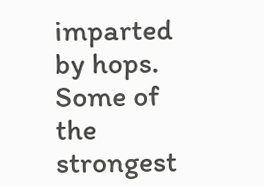imparted by hops. Some of the strongest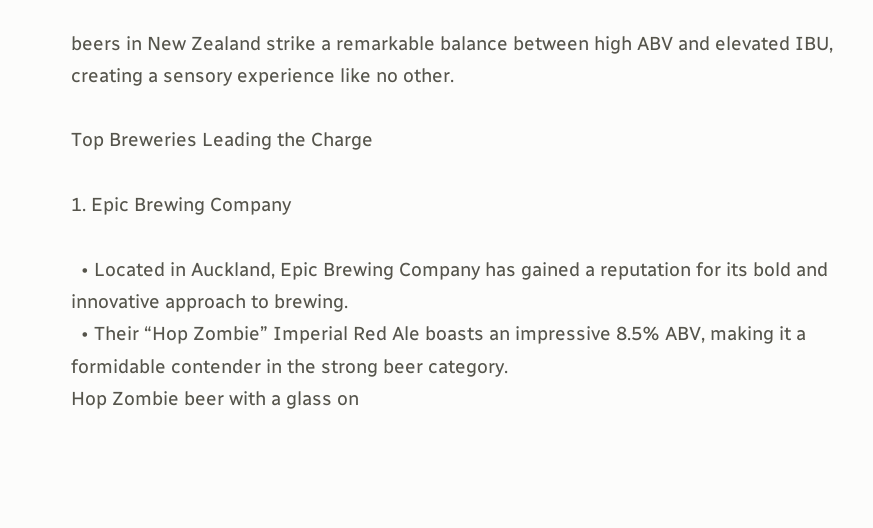beers in New Zealand strike a remarkable balance between high ABV and elevated IBU, creating a sensory experience like no other.

Top Breweries Leading the Charge

1. Epic Brewing Company

  • Located in Auckland, Epic Brewing Company has gained a reputation for its bold and innovative approach to brewing.
  • Their “Hop Zombie” Imperial Red Ale boasts an impressive 8.5% ABV, making it a formidable contender in the strong beer category.
Hop Zombie beer with a glass on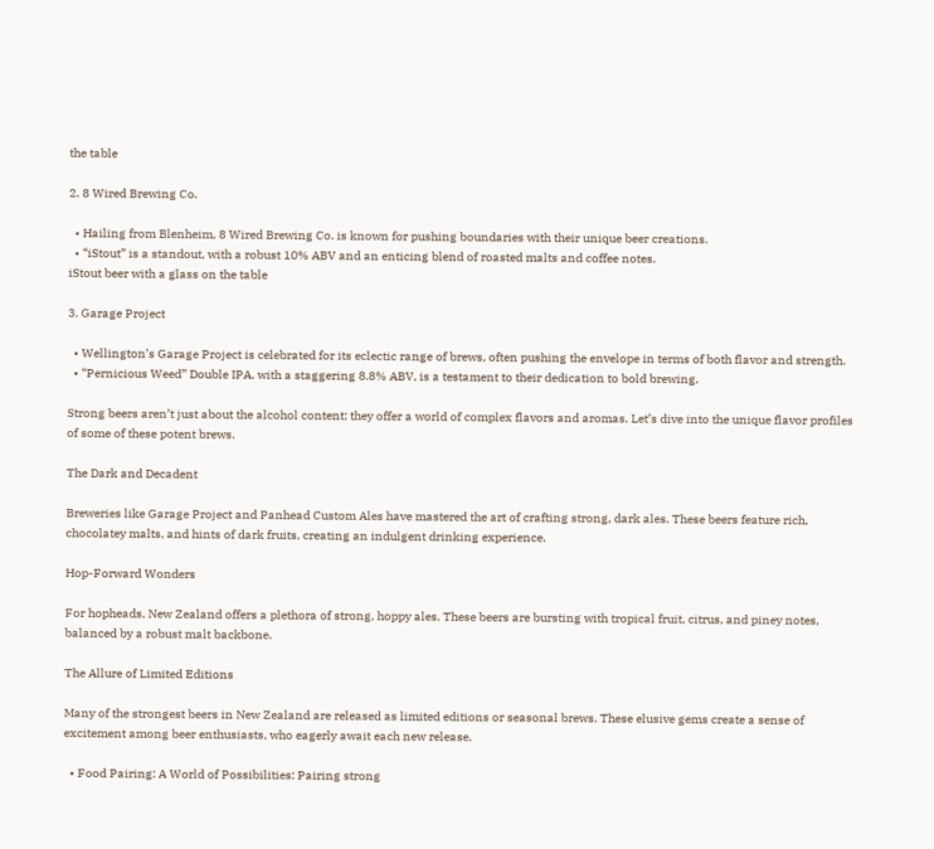the table

2. 8 Wired Brewing Co.

  • Hailing from Blenheim, 8 Wired Brewing Co. is known for pushing boundaries with their unique beer creations.
  • “iStout” is a standout, with a robust 10% ABV and an enticing blend of roasted malts and coffee notes.
iStout beer with a glass on the table

3. Garage Project

  • Wellington’s Garage Project is celebrated for its eclectic range of brews, often pushing the envelope in terms of both flavor and strength.
  • “Pernicious Weed” Double IPA, with a staggering 8.8% ABV, is a testament to their dedication to bold brewing.

Strong beers aren’t just about the alcohol content; they offer a world of complex flavors and aromas. Let’s dive into the unique flavor profiles of some of these potent brews.

The Dark and Decadent

Breweries like Garage Project and Panhead Custom Ales have mastered the art of crafting strong, dark ales. These beers feature rich, chocolatey malts, and hints of dark fruits, creating an indulgent drinking experience.

Hop-Forward Wonders

For hopheads, New Zealand offers a plethora of strong, hoppy ales. These beers are bursting with tropical fruit, citrus, and piney notes, balanced by a robust malt backbone.

The Allure of Limited Editions

Many of the strongest beers in New Zealand are released as limited editions or seasonal brews. These elusive gems create a sense of excitement among beer enthusiasts, who eagerly await each new release.

  • Food Pairing: A World of Possibilities: Pairing strong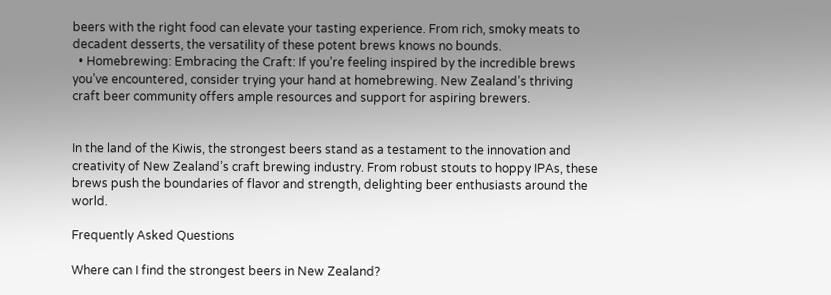beers with the right food can elevate your tasting experience. From rich, smoky meats to decadent desserts, the versatility of these potent brews knows no bounds.
  • Homebrewing: Embracing the Craft: If you’re feeling inspired by the incredible brews you’ve encountered, consider trying your hand at homebrewing. New Zealand’s thriving craft beer community offers ample resources and support for aspiring brewers.


In the land of the Kiwis, the strongest beers stand as a testament to the innovation and creativity of New Zealand’s craft brewing industry. From robust stouts to hoppy IPAs, these brews push the boundaries of flavor and strength, delighting beer enthusiasts around the world.

Frequently Asked Questions

Where can I find the strongest beers in New Zealand?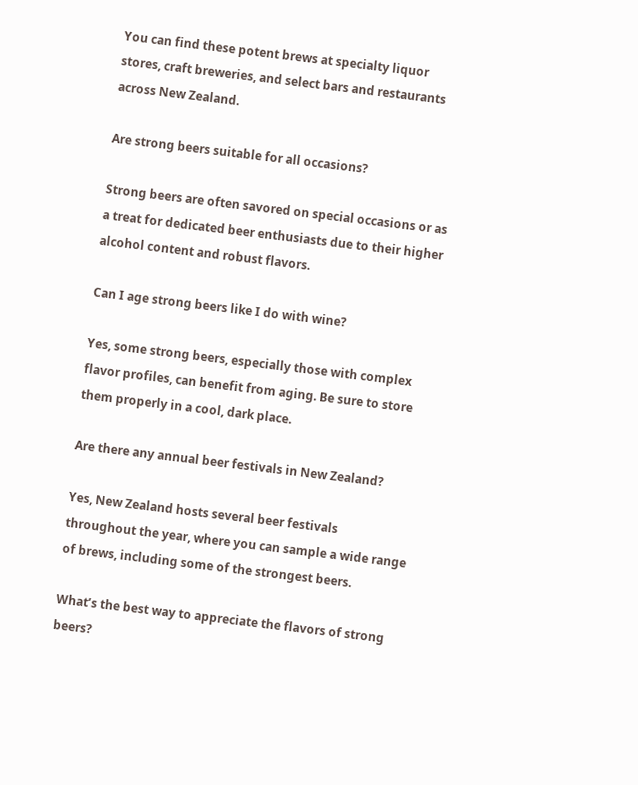You can find these potent brews at specialty liquor stores, craft breweries, and select bars and restaurants across New Zealand.

Are strong beers suitable for all occasions?

Strong beers are often savored on special occasions or as a treat for dedicated beer enthusiasts due to their higher alcohol content and robust flavors.

Can I age strong beers like I do with wine?

Yes, some strong beers, especially those with complex flavor profiles, can benefit from aging. Be sure to store them properly in a cool, dark place.

Are there any annual beer festivals in New Zealand?

Yes, New Zealand hosts several beer festivals throughout the year, where you can sample a wide range of brews, including some of the strongest beers.

What’s the best way to appreciate the flavors of strong beers?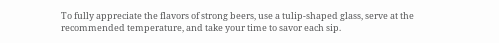To fully appreciate the flavors of strong beers, use a tulip-shaped glass, serve at the recommended temperature, and take your time to savor each sip.